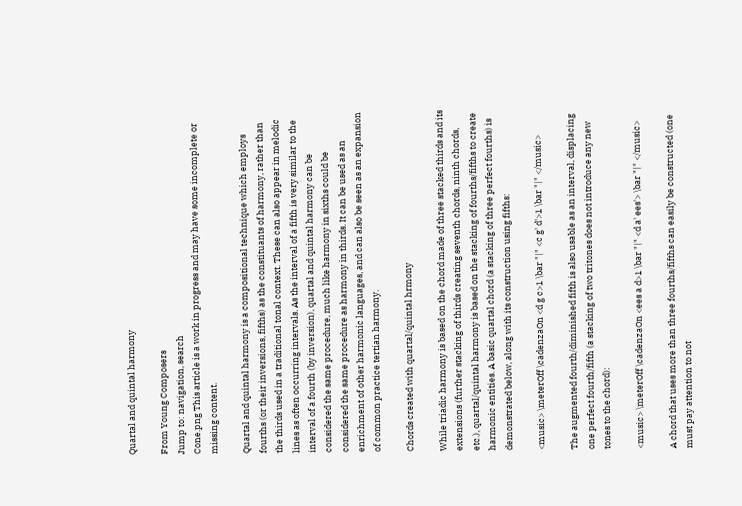Quartal and quintal harmony

From Young Composers
Jump to: navigation, search
Cone.png This article is a work in progress and may have some incomplete or missing content.

Quartal and quintal harmony is a compositional technique which employs fourths (or their inversions, fifths) as the constituants of harmony, rather than the thirds used in a traditional tonal context. These can also appear in melodic lines as often occurring intervals. As the interval of a fifth is very similar to the interval of a fourth (by inversion), quartal and quintal harmony can be considered the same procedure, much like harmony in sixths could be considered the same procedure as harmony in thirds. It can be used as an enrichment of other harmonic languages, and can also be seen as an expansion of common practice tertian harmony.

Chords created with quartal/quintal hrmony

While triadic harmony is based on the chord made of three stacked thirds and its extensions (further stacking of thirds creating seventh chords, ninth chords, etc.), quartal/quintal harmony is based on the stacking of fourths/fifths to create harmonic entities. A basic quartal chord (a stacking of three perfect fourths) is demonstrated below, along with its construction using fifths:

<music> \meterOff \cadenzaOn <d g c>1 \bar "|" <c g' d'>1 \bar "|" </music>

The augmented fourth/diminished fifth is also usable as an interval, displacing one perfect fourth/fifth (a stacking of two tritones does not introduce any new tones to the chord):

<music> \meterOff \cadenzaOn <ees a d>1 \bar "|" <d a' ees'> \bar "|" </music>

A chord that uses more than three fourths/fifths can easily be constructed (one must pay attention to not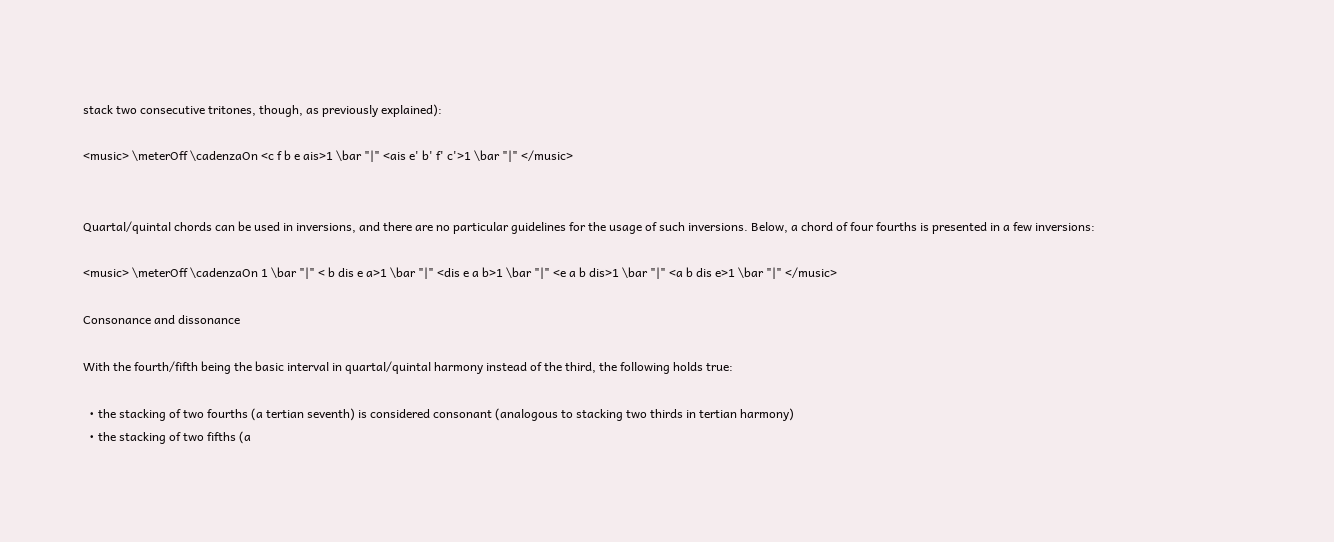stack two consecutive tritones, though, as previously explained):

<music> \meterOff \cadenzaOn <c f b e ais>1 \bar "|" <ais e' b' f' c'>1 \bar "|" </music>


Quartal/quintal chords can be used in inversions, and there are no particular guidelines for the usage of such inversions. Below, a chord of four fourths is presented in a few inversions:

<music> \meterOff \cadenzaOn 1 \bar "|" < b dis e a>1 \bar "|" <dis e a b>1 \bar "|" <e a b dis>1 \bar "|" <a b dis e>1 \bar "|" </music>

Consonance and dissonance

With the fourth/fifth being the basic interval in quartal/quintal harmony instead of the third, the following holds true:

  • the stacking of two fourths (a tertian seventh) is considered consonant (analogous to stacking two thirds in tertian harmony)
  • the stacking of two fifths (a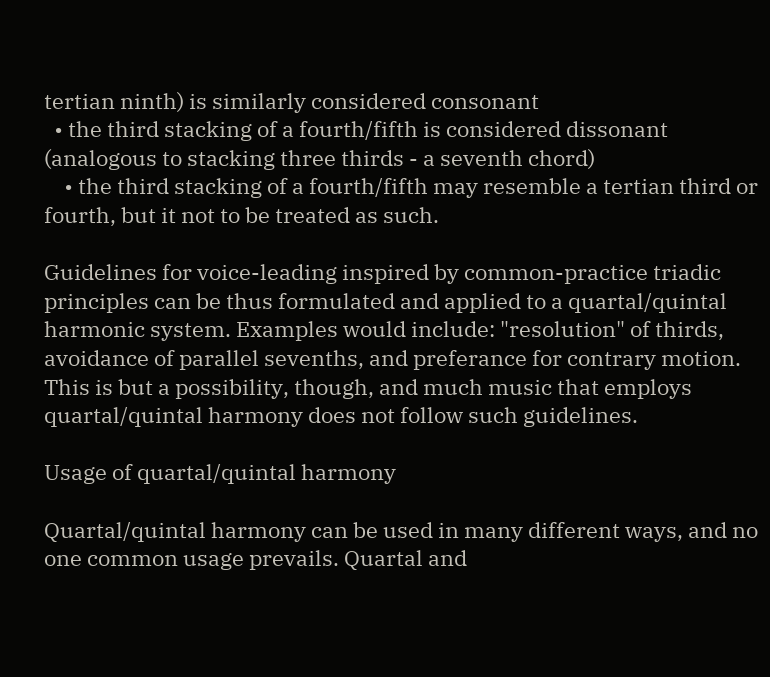tertian ninth) is similarly considered consonant
  • the third stacking of a fourth/fifth is considered dissonant (analogous to stacking three thirds - a seventh chord)
    • the third stacking of a fourth/fifth may resemble a tertian third or fourth, but it not to be treated as such.

Guidelines for voice-leading inspired by common-practice triadic principles can be thus formulated and applied to a quartal/quintal harmonic system. Examples would include: "resolution" of thirds, avoidance of parallel sevenths, and preferance for contrary motion. This is but a possibility, though, and much music that employs quartal/quintal harmony does not follow such guidelines.

Usage of quartal/quintal harmony

Quartal/quintal harmony can be used in many different ways, and no one common usage prevails. Quartal and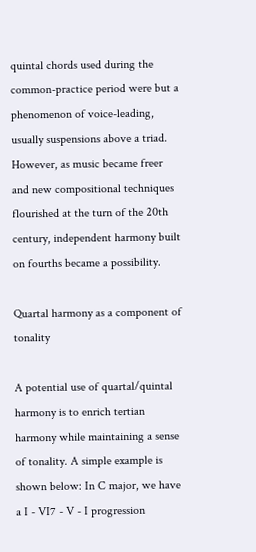quintal chords used during the common-practice period were but a phenomenon of voice-leading, usually suspensions above a triad. However, as music became freer and new compositional techniques flourished at the turn of the 20th century, independent harmony built on fourths became a possibility.

Quartal harmony as a component of tonality

A potential use of quartal/quintal harmony is to enrich tertian harmony while maintaining a sense of tonality. A simple example is shown below: In C major, we have a I - VI7 - V - I progression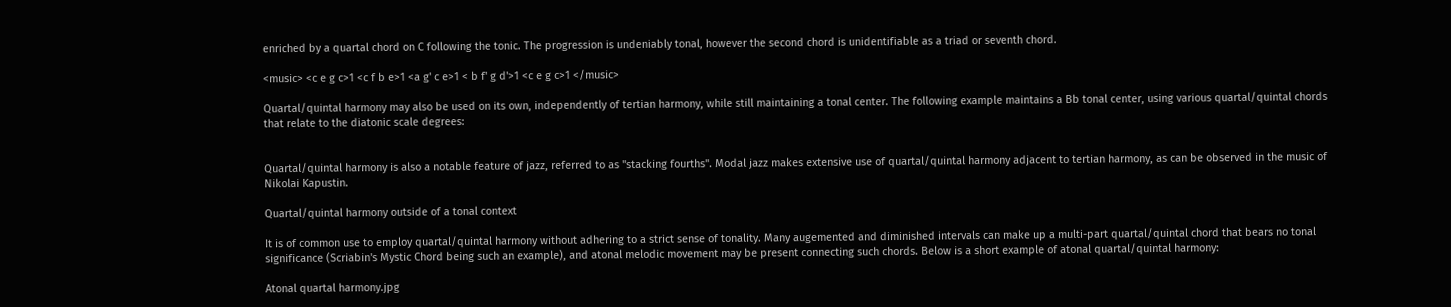enriched by a quartal chord on C following the tonic. The progression is undeniably tonal, however the second chord is unidentifiable as a triad or seventh chord.

<music> <c e g c>1 <c f b e>1 <a g' c e>1 < b f' g d'>1 <c e g c>1 </music>

Quartal/quintal harmony may also be used on its own, independently of tertian harmony, while still maintaining a tonal center. The following example maintains a Bb tonal center, using various quartal/quintal chords that relate to the diatonic scale degrees:


Quartal/quintal harmony is also a notable feature of jazz, referred to as "stacking fourths". Modal jazz makes extensive use of quartal/quintal harmony adjacent to tertian harmony, as can be observed in the music of Nikolai Kapustin.

Quartal/quintal harmony outside of a tonal context

It is of common use to employ quartal/quintal harmony without adhering to a strict sense of tonality. Many augemented and diminished intervals can make up a multi-part quartal/quintal chord that bears no tonal significance (Scriabin's Mystic Chord being such an example), and atonal melodic movement may be present connecting such chords. Below is a short example of atonal quartal/quintal harmony:

Atonal quartal harmony.jpg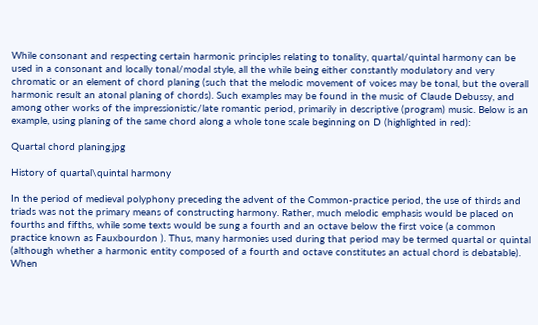While consonant and respecting certain harmonic principles relating to tonality, quartal/quintal harmony can be used in a consonant and locally tonal/modal style, all the while being either constantly modulatory and very chromatic or an element of chord planing (such that the melodic movement of voices may be tonal, but the overall harmonic result an atonal planing of chords). Such examples may be found in the music of Claude Debussy, and among other works of the impressionistic/late romantic period, primarily in descriptive (program) music. Below is an example, using planing of the same chord along a whole tone scale beginning on D (highlighted in red):

Quartal chord planing.jpg

History of quartal\quintal harmony

In the period of medieval polyphony preceding the advent of the Common-practice period, the use of thirds and triads was not the primary means of constructing harmony. Rather, much melodic emphasis would be placed on fourths and fifths, while some texts would be sung a fourth and an octave below the first voice (a common practice known as Fauxbourdon ). Thus, many harmonies used during that period may be termed quartal or quintal (although whether a harmonic entity composed of a fourth and octave constitutes an actual chord is debatable). When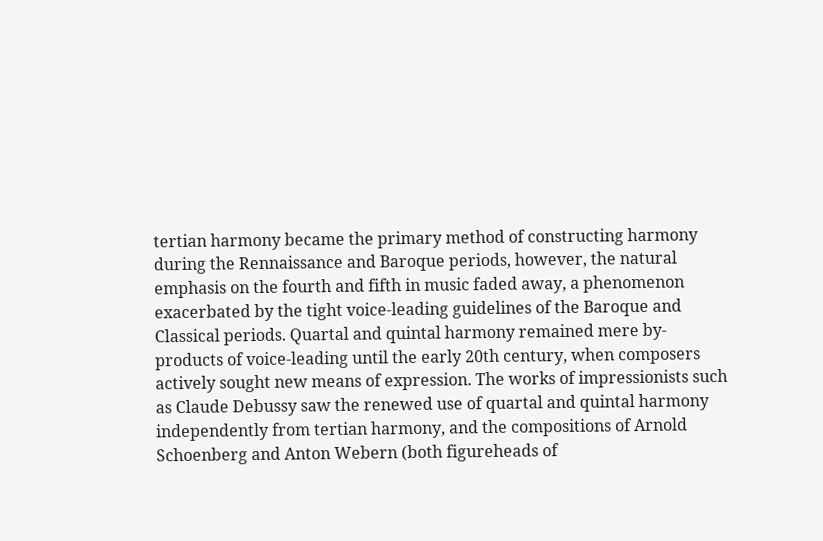tertian harmony became the primary method of constructing harmony during the Rennaissance and Baroque periods, however, the natural emphasis on the fourth and fifth in music faded away, a phenomenon exacerbated by the tight voice-leading guidelines of the Baroque and Classical periods. Quartal and quintal harmony remained mere by-products of voice-leading until the early 20th century, when composers actively sought new means of expression. The works of impressionists such as Claude Debussy saw the renewed use of quartal and quintal harmony independently from tertian harmony, and the compositions of Arnold Schoenberg and Anton Webern (both figureheads of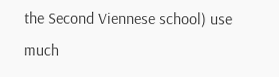the Second Viennese school) use much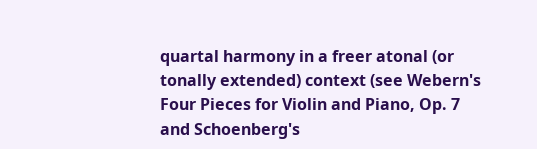quartal harmony in a freer atonal (or tonally extended) context (see Webern's Four Pieces for Violin and Piano, Op. 7 and Schoenberg's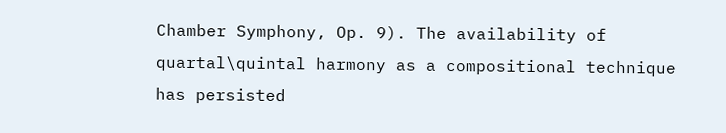Chamber Symphony, Op. 9). The availability of quartal\quintal harmony as a compositional technique has persisted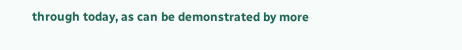through today, as can be demonstrated by more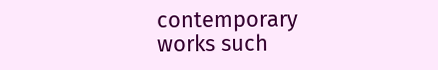contemporary works such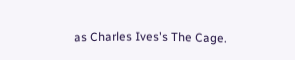as Charles Ives's The Cage.